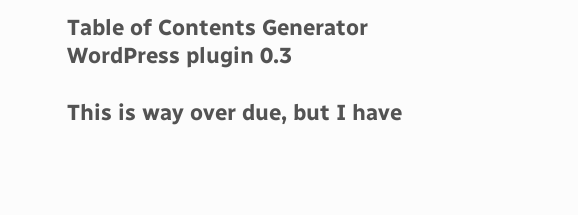Table of Contents Generator WordPress plugin 0.3

This is way over due, but I have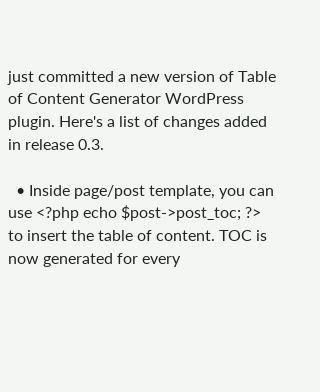just committed a new version of Table of Content Generator WordPress plugin. Here's a list of changes added in release 0.3.

  • Inside page/post template, you can use <?php echo $post->post_toc; ?> to insert the table of content. TOC is now generated for every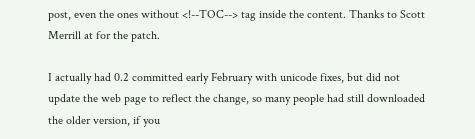post, even the ones without <!--TOC--> tag inside the content. Thanks to Scott Merrill at for the patch.

I actually had 0.2 committed early February with unicode fixes, but did not update the web page to reflect the change, so many people had still downloaded the older version, if you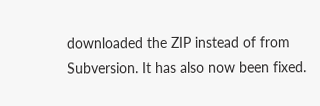downloaded the ZIP instead of from Subversion. It has also now been fixed.